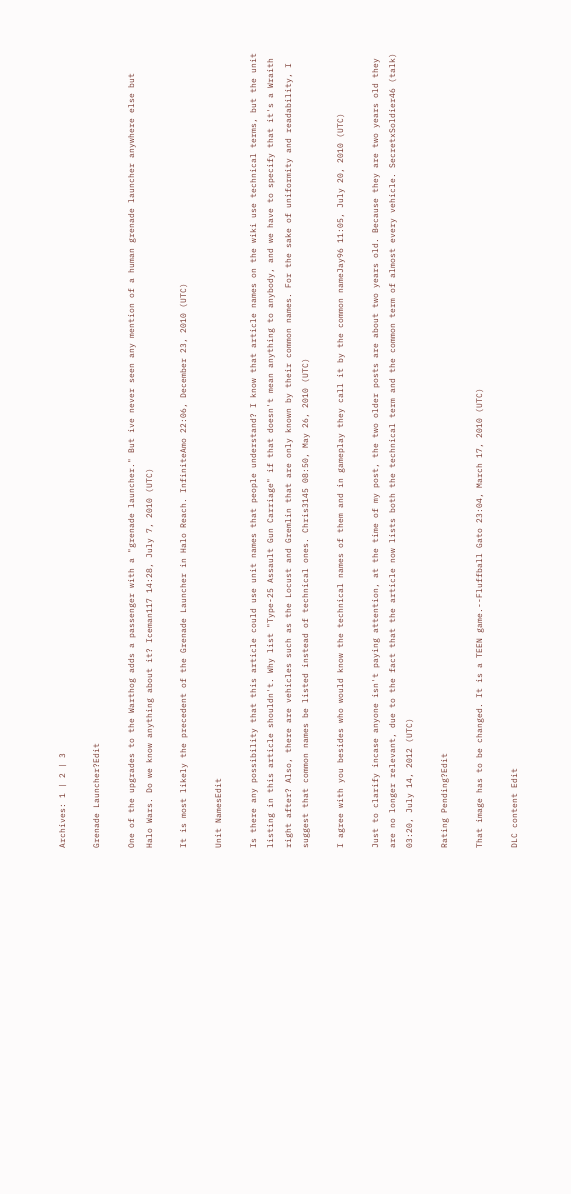Archives: 1 | 2 | 3

Grenade Launcher?Edit

One of the upgrades to the Warthog adds a passenger with a "grenade launcher." But ive never seen any mention of a human grenade launcher anywhere else but Halo Wars. Do we know anything about it? Iceman117 14:28, July 7, 2010 (UTC)

It is most likely the precedent of the Grenade Launcher in Halo Reach. InfiniteAmo 22:06, December 23, 2010 (UTC)

Unit NamesEdit

Is there any possibility that this article could use unit names that people understand? I know that article names on the wiki use technical terms, but the unit listing in this article shouldn't. Why list "Type-25 Assault Gun Carriage" if that doesn't mean anything to anybody, and we have to specify that it's a Wraith right after? Also, there are vehicles such as the Locust and Gremlin that are only known by their common names. For the sake of uniformity and readability, I suggest that common names be listed instead of technical ones. Chris3145 08:50, May 26, 2010 (UTC)

I agree with you besides who would know the technical names of them and in gameplay they call it by the common nameJay96 11:05, July 20, 2010 (UTC)

Just to clarify incase anyone isn't paying attention, at the time of my post, the two older posts are about two years old. Because they are two years old they are no longer relevant, due to the fact that the article now lists both the technical term and the common term of almost every vehicle. SecretxSoldier46 (talk) 03:20, July 14, 2012 (UTC)

Rating Pending?Edit

That image has to be changed. It is a TEEN game.--Fluffball Gato 23:04, March 17, 2010 (UTC)

DLC content Edit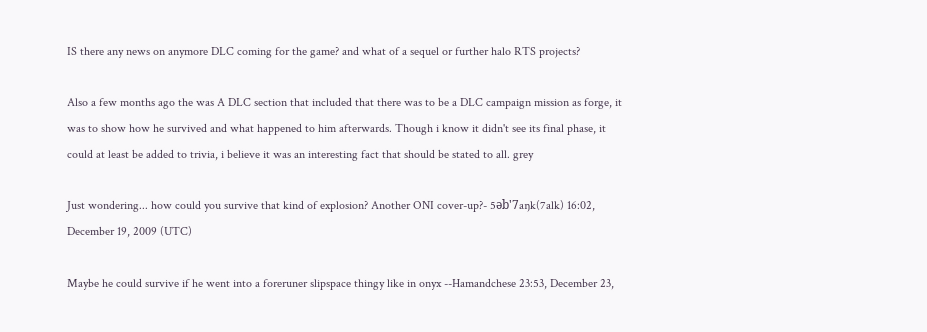IS there any news on anymore DLC coming for the game? and what of a sequel or further halo RTS projects?

Also a few months ago the was A DLC section that included that there was to be a DLC campaign mission as forge, it was to show how he survived and what happened to him afterwards. Though i know it didn't see its final phase, it could at least be added to trivia, i believe it was an interesting fact that should be stated to all. grey

Just wondering... how could you survive that kind of explosion? Another ONI cover-up?- 5əb'7aŋk(7alk) 16:02, December 19, 2009 (UTC)

Maybe he could survive if he went into a foreruner slipspace thingy like in onyx --Hamandchese 23:53, December 23,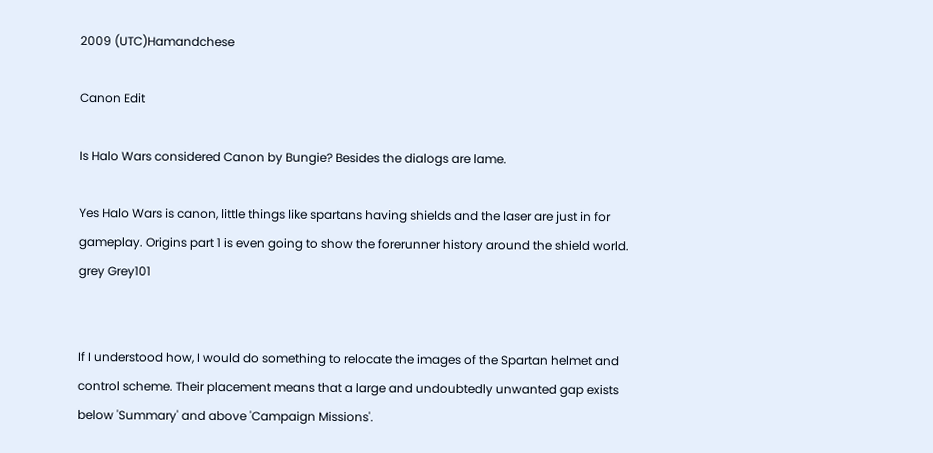2009 (UTC)Hamandchese

Canon Edit

Is Halo Wars considered Canon by Bungie? Besides the dialogs are lame.

Yes Halo Wars is canon, little things like spartans having shields and the laser are just in for gameplay. Origins part 1 is even going to show the forerunner history around the shield world. grey Grey101


If I understood how, I would do something to relocate the images of the Spartan helmet and control scheme. Their placement means that a large and undoubtedly unwanted gap exists below 'Summary' and above 'Campaign Missions'.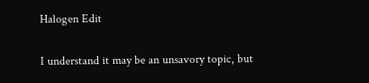Halogen Edit

I understand it may be an unsavory topic, but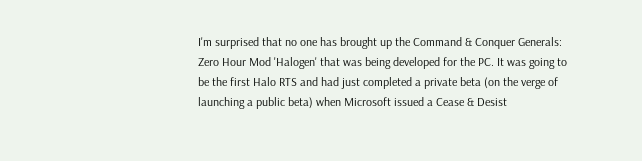I'm surprised that no one has brought up the Command & Conquer Generals: Zero Hour Mod 'Halogen' that was being developed for the PC. It was going to be the first Halo RTS and had just completed a private beta (on the verge of launching a public beta) when Microsoft issued a Cease & Desist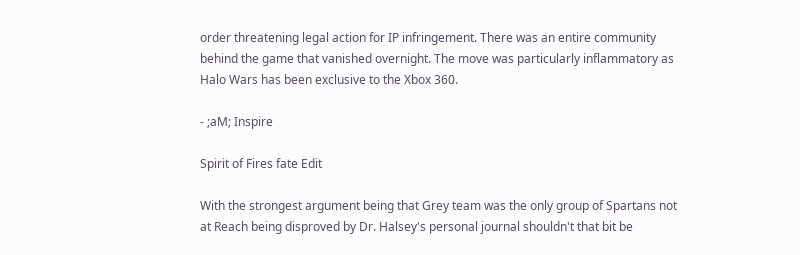order threatening legal action for IP infringement. There was an entire community behind the game that vanished overnight. The move was particularly inflammatory as Halo Wars has been exclusive to the Xbox 360.

- ;aM; Inspire

Spirit of Fires fate Edit

With the strongest argument being that Grey team was the only group of Spartans not at Reach being disproved by Dr. Halsey's personal journal shouldn't that bit be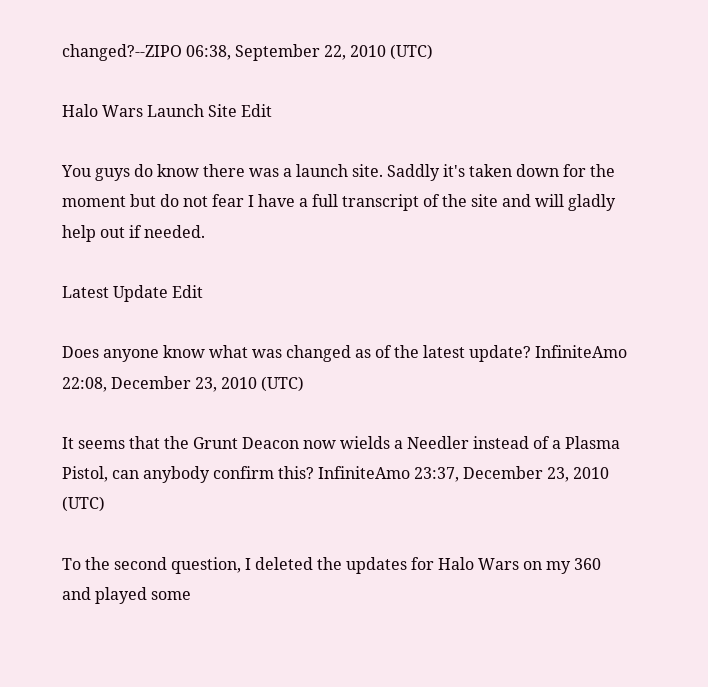changed?--ZIPO 06:38, September 22, 2010 (UTC)

Halo Wars Launch Site Edit

You guys do know there was a launch site. Saddly it's taken down for the moment but do not fear I have a full transcript of the site and will gladly help out if needed.

Latest Update Edit

Does anyone know what was changed as of the latest update? InfiniteAmo 22:08, December 23, 2010 (UTC)

It seems that the Grunt Deacon now wields a Needler instead of a Plasma Pistol, can anybody confirm this? InfiniteAmo 23:37, December 23, 2010 (UTC)

To the second question, I deleted the updates for Halo Wars on my 360 and played some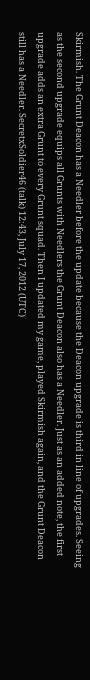Skirmish. The Grunt Deacon has a Needler before the update because the Deacon upgrade is third in line of upgrades. Seeing as the second upgrade equips all Grunts with Needlers the Grunt Deacon also has a Needler. Just as an added note, the first upgrade adds an extra Grunt to every Grunt squad. Then I updated my game, played Skirmish again, and the Grunt Deacon still has a Needler. SecretxSoldier46 (talk) 12:43, July 17, 2012 (UTC)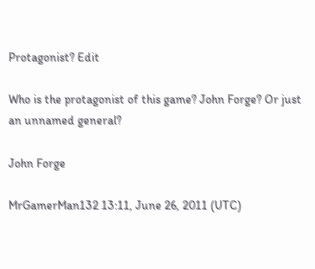Protagonist? Edit

Who is the protagonist of this game? John Forge? Or just an unnamed general?

John Forge

MrGamerMan132 13:11, June 26, 2011 (UTC)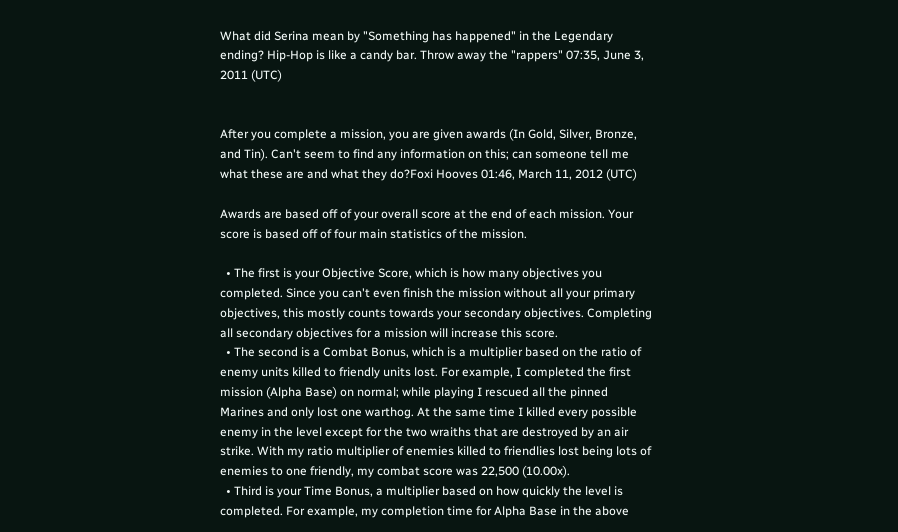What did Serina mean by "Something has happened" in the Legendary ending? Hip-Hop is like a candy bar. Throw away the "rappers" 07:35, June 3, 2011 (UTC)


After you complete a mission, you are given awards (In Gold, Silver, Bronze, and Tin). Can't seem to find any information on this; can someone tell me what these are and what they do?Foxi Hooves 01:46, March 11, 2012 (UTC)

Awards are based off of your overall score at the end of each mission. Your score is based off of four main statistics of the mission.

  • The first is your Objective Score, which is how many objectives you completed. Since you can't even finish the mission without all your primary objectives, this mostly counts towards your secondary objectives. Completing all secondary objectives for a mission will increase this score.
  • The second is a Combat Bonus, which is a multiplier based on the ratio of enemy units killed to friendly units lost. For example, I completed the first mission (Alpha Base) on normal; while playing I rescued all the pinned Marines and only lost one warthog. At the same time I killed every possible enemy in the level except for the two wraiths that are destroyed by an air strike. With my ratio multiplier of enemies killed to friendlies lost being lots of enemies to one friendly, my combat score was 22,500 (10.00x).
  • Third is your Time Bonus, a multiplier based on how quickly the level is completed. For example, my completion time for Alpha Base in the above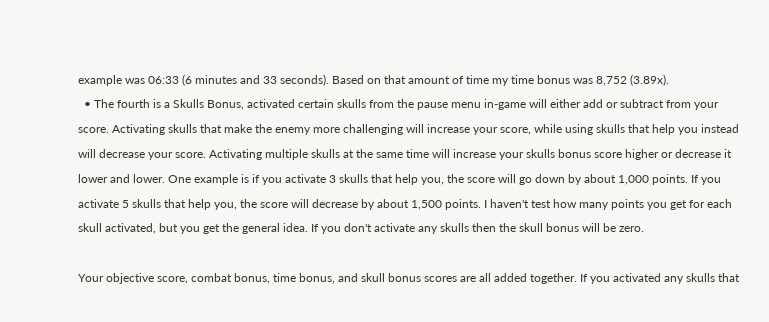example was 06:33 (6 minutes and 33 seconds). Based on that amount of time my time bonus was 8,752 (3.89x).
  • The fourth is a Skulls Bonus, activated certain skulls from the pause menu in-game will either add or subtract from your score. Activating skulls that make the enemy more challenging will increase your score, while using skulls that help you instead will decrease your score. Activating multiple skulls at the same time will increase your skulls bonus score higher or decrease it lower and lower. One example is if you activate 3 skulls that help you, the score will go down by about 1,000 points. If you activate 5 skulls that help you, the score will decrease by about 1,500 points. I haven't test how many points you get for each skull activated, but you get the general idea. If you don't activate any skulls then the skull bonus will be zero.

Your objective score, combat bonus, time bonus, and skull bonus scores are all added together. If you activated any skulls that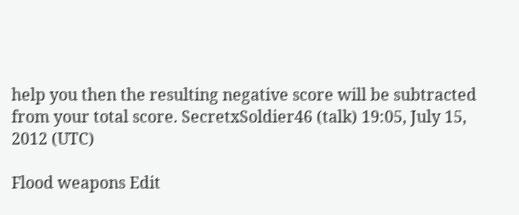help you then the resulting negative score will be subtracted from your total score. SecretxSoldier46 (talk) 19:05, July 15, 2012 (UTC)

Flood weapons Edit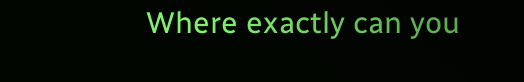Where exactly can you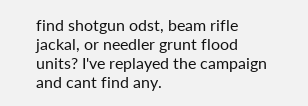find shotgun odst, beam rifle jackal, or needler grunt flood units? I've replayed the campaign and cant find any.